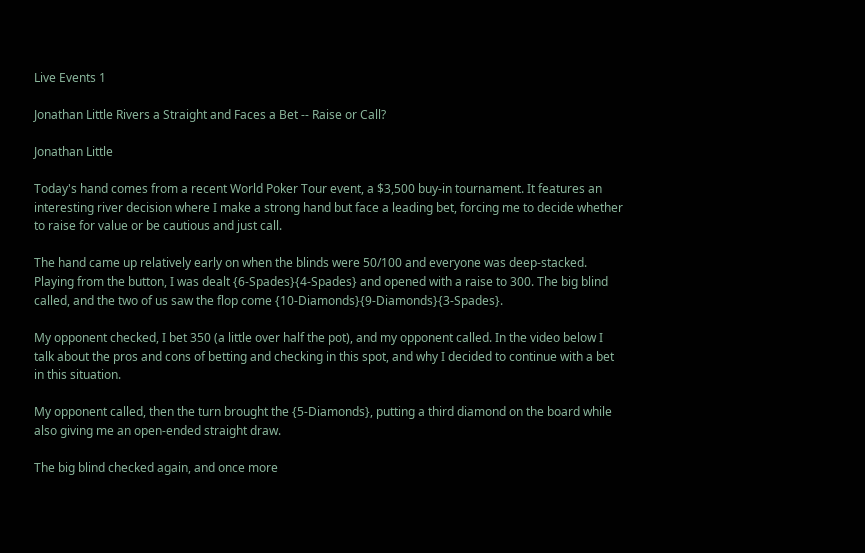Live Events 1

Jonathan Little Rivers a Straight and Faces a Bet -- Raise or Call?

Jonathan Little

Today's hand comes from a recent World Poker Tour event, a $3,500 buy-in tournament. It features an interesting river decision where I make a strong hand but face a leading bet, forcing me to decide whether to raise for value or be cautious and just call.

The hand came up relatively early on when the blinds were 50/100 and everyone was deep-stacked. Playing from the button, I was dealt {6-Spades}{4-Spades} and opened with a raise to 300. The big blind called, and the two of us saw the flop come {10-Diamonds}{9-Diamonds}{3-Spades}.

My opponent checked, I bet 350 (a little over half the pot), and my opponent called. In the video below I talk about the pros and cons of betting and checking in this spot, and why I decided to continue with a bet in this situation.

My opponent called, then the turn brought the {5-Diamonds}, putting a third diamond on the board while also giving me an open-ended straight draw.

The big blind checked again, and once more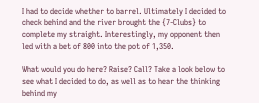I had to decide whether to barrel. Ultimately I decided to check behind and the river brought the {7-Clubs} to complete my straight. Interestingly, my opponent then led with a bet of 800 into the pot of 1,350.

What would you do here? Raise? Call? Take a look below to see what I decided to do, as well as to hear the thinking behind my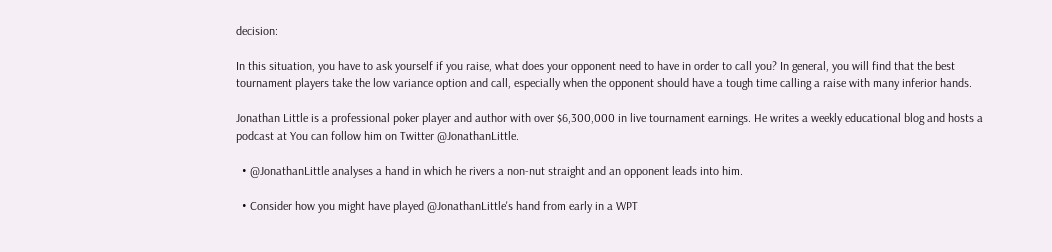decision:

In this situation, you have to ask yourself if you raise, what does your opponent need to have in order to call you? In general, you will find that the best tournament players take the low variance option and call, especially when the opponent should have a tough time calling a raise with many inferior hands.

Jonathan Little is a professional poker player and author with over $6,300,000 in live tournament earnings. He writes a weekly educational blog and hosts a podcast at You can follow him on Twitter @JonathanLittle.

  • @JonathanLittle analyses a hand in which he rivers a non-nut straight and an opponent leads into him.

  • Consider how you might have played @JonathanLittle's hand from early in a WPT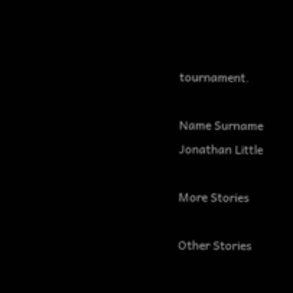tournament.

Name Surname
Jonathan Little

More Stories

Other Stories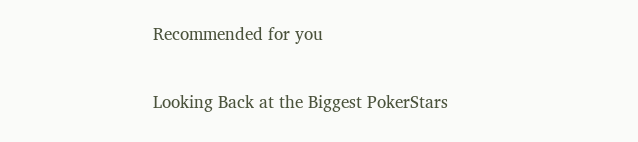Recommended for you

Looking Back at the Biggest PokerStars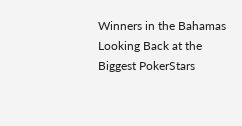Winners in the Bahamas Looking Back at the Biggest PokerStars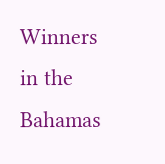Winners in the Bahamas